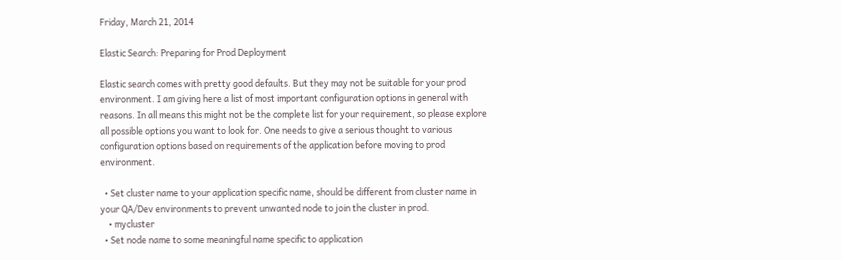Friday, March 21, 2014

Elastic Search: Preparing for Prod Deployment

Elastic search comes with pretty good defaults. But they may not be suitable for your prod environment. I am giving here a list of most important configuration options in general with reasons. In all means this might not be the complete list for your requirement, so please explore all possible options you want to look for. One needs to give a serious thought to various configuration options based on requirements of the application before moving to prod environment.

  • Set cluster name to your application specific name, should be different from cluster name in your QA/Dev environments to prevent unwanted node to join the cluster in prod.
    • mycluster
  • Set node name to some meaningful name specific to application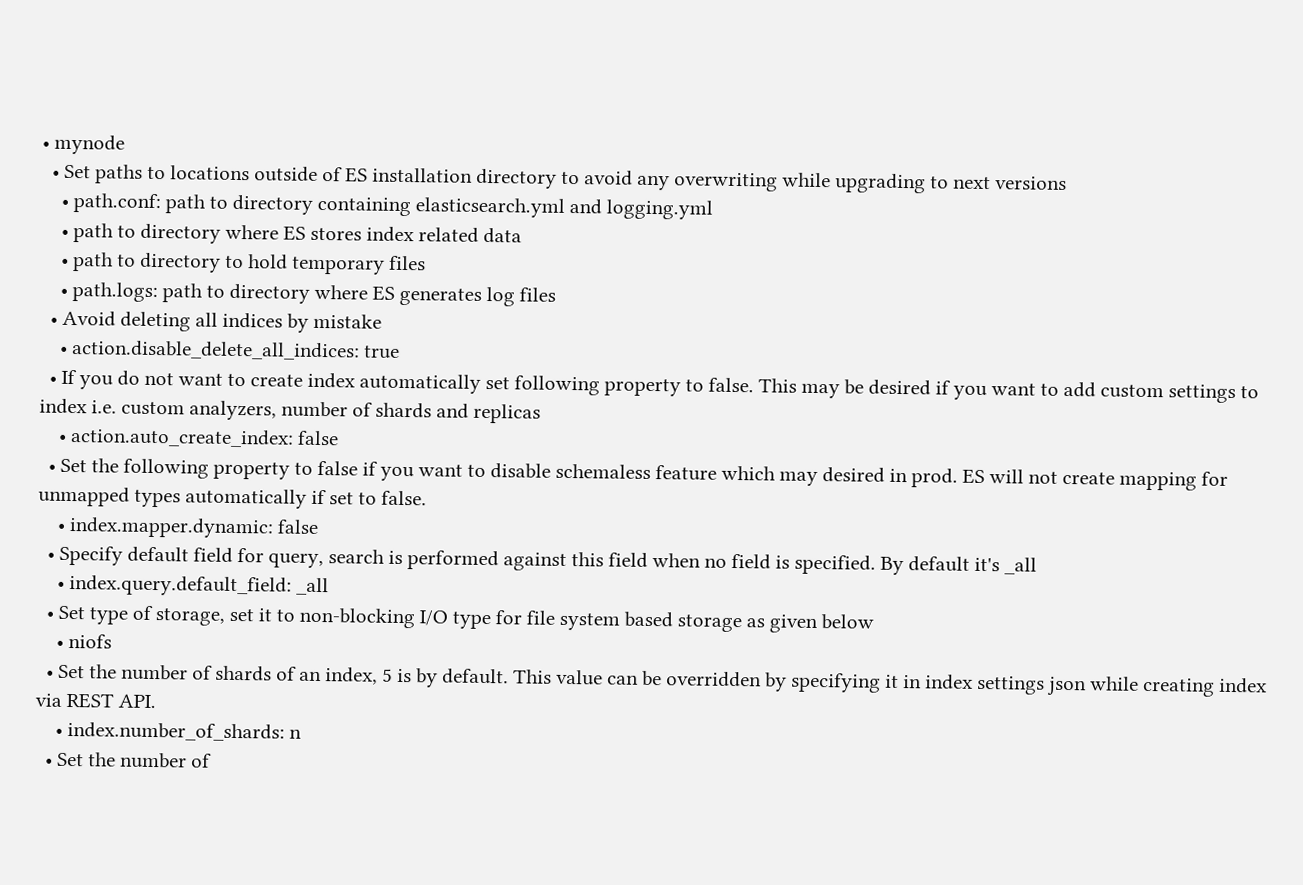• mynode
  • Set paths to locations outside of ES installation directory to avoid any overwriting while upgrading to next versions
    • path.conf: path to directory containing elasticsearch.yml and logging.yml
    • path to directory where ES stores index related data
    • path to directory to hold temporary files
    • path.logs: path to directory where ES generates log files
  • Avoid deleting all indices by mistake
    • action.disable_delete_all_indices: true
  • If you do not want to create index automatically set following property to false. This may be desired if you want to add custom settings to index i.e. custom analyzers, number of shards and replicas
    • action.auto_create_index: false
  • Set the following property to false if you want to disable schemaless feature which may desired in prod. ES will not create mapping for unmapped types automatically if set to false.
    • index.mapper.dynamic: false
  • Specify default field for query, search is performed against this field when no field is specified. By default it's _all
    • index.query.default_field: _all
  • Set type of storage, set it to non-blocking I/O type for file system based storage as given below
    • niofs
  • Set the number of shards of an index, 5 is by default. This value can be overridden by specifying it in index settings json while creating index via REST API.
    • index.number_of_shards: n
  • Set the number of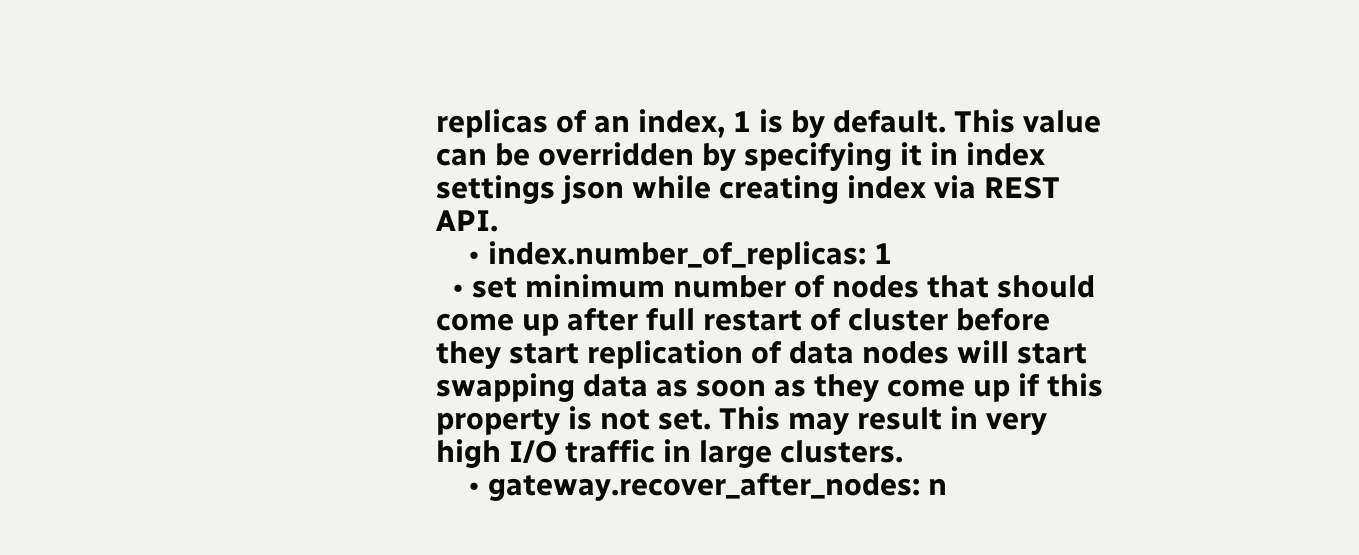replicas of an index, 1 is by default. This value can be overridden by specifying it in index settings json while creating index via REST API.
    • index.number_of_replicas: 1
  • set minimum number of nodes that should come up after full restart of cluster before they start replication of data nodes will start swapping data as soon as they come up if this property is not set. This may result in very high I/O traffic in large clusters.
    • gateway.recover_after_nodes: n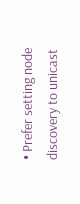• Prefer setting node discovery to unicast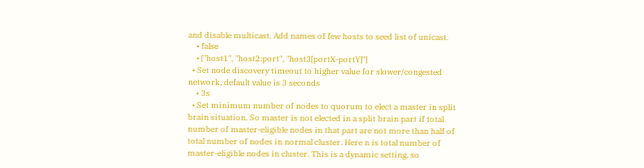and disable multicast. Add names of few hosts to seed list of unicast.
    • false
    • ["host1", "host2:port", "host3[portX-portY]"]
  • Set node discovery timeout to higher value for slower/congested network, default value is 3 seconds
    • 3s
  • Set minimum number of nodes to quorum to elect a master in split brain situation. So master is not elected in a split brain part if total number of master-eligible nodes in that part are not more than half of total number of nodes in normal cluster. Here n is total number of master-eligible nodes in cluster. This is a dynamic setting, so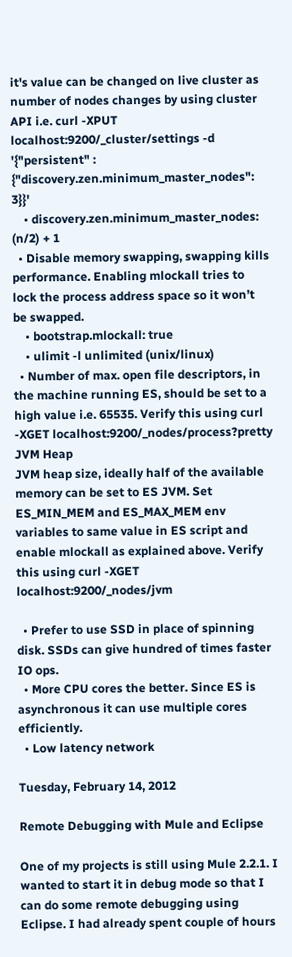it's value can be changed on live cluster as number of nodes changes by using cluster API i.e. curl -XPUT localhost:9200/_cluster/settings -d '{"persistent" : {"discovery.zen.minimum_master_nodes": 3}}'
    • discovery.zen.minimum_master_nodes: (n/2) + 1
  • Disable memory swapping, swapping kills performance. Enabling mlockall tries to lock the process address space so it won’t be swapped.
    • bootstrap.mlockall: true
    • ulimit -l unlimited (unix/linux)
  • Number of max. open file descriptors, in the machine running ES, should be set to a high value i.e. 65535. Verify this using curl -XGET localhost:9200/_nodes/process?pretty
JVM Heap
JVM heap size, ideally half of the available memory can be set to ES JVM. Set ES_MIN_MEM and ES_MAX_MEM env variables to same value in ES script and enable mlockall as explained above. Verify this using curl -XGET localhost:9200/_nodes/jvm

  • Prefer to use SSD in place of spinning disk. SSDs can give hundred of times faster IO ops.
  • More CPU cores the better. Since ES is asynchronous it can use multiple cores efficiently.
  • Low latency network

Tuesday, February 14, 2012

Remote Debugging with Mule and Eclipse

One of my projects is still using Mule 2.2.1. I wanted to start it in debug mode so that I can do some remote debugging using Eclipse. I had already spent couple of hours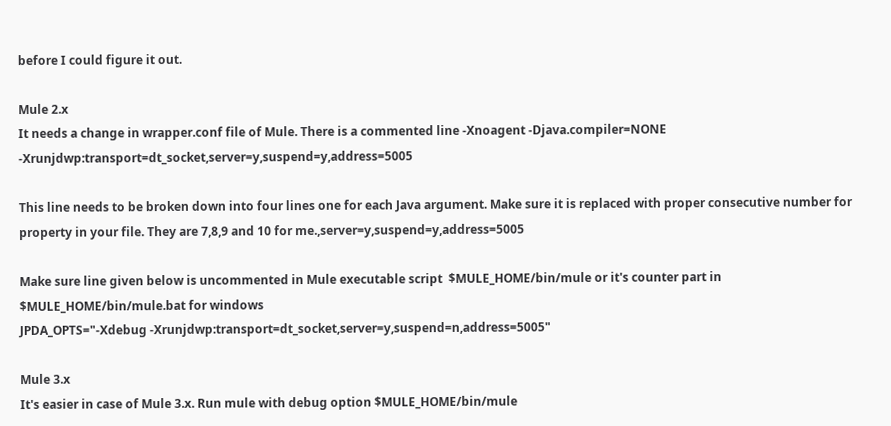before I could figure it out.

Mule 2.x
It needs a change in wrapper.conf file of Mule. There is a commented line -Xnoagent -Djava.compiler=NONE -Xrunjdwp:transport=dt_socket,server=y,suspend=y,address=5005

This line needs to be broken down into four lines one for each Java argument. Make sure it is replaced with proper consecutive number for property in your file. They are 7,8,9 and 10 for me.,server=y,suspend=y,address=5005

Make sure line given below is uncommented in Mule executable script  $MULE_HOME/bin/mule or it's counter part in $MULE_HOME/bin/mule.bat for windows
JPDA_OPTS="-Xdebug -Xrunjdwp:transport=dt_socket,server=y,suspend=n,address=5005"

Mule 3.x
It's easier in case of Mule 3.x. Run mule with debug option $MULE_HOME/bin/mule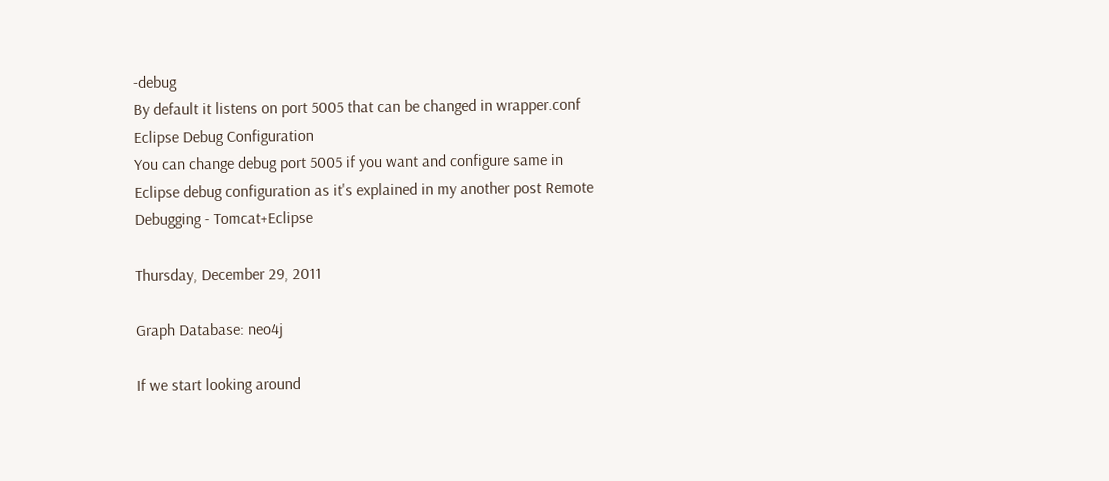-debug
By default it listens on port 5005 that can be changed in wrapper.conf
Eclipse Debug Configuration
You can change debug port 5005 if you want and configure same in Eclipse debug configuration as it's explained in my another post Remote Debugging - Tomcat+Eclipse

Thursday, December 29, 2011

Graph Database: neo4j

If we start looking around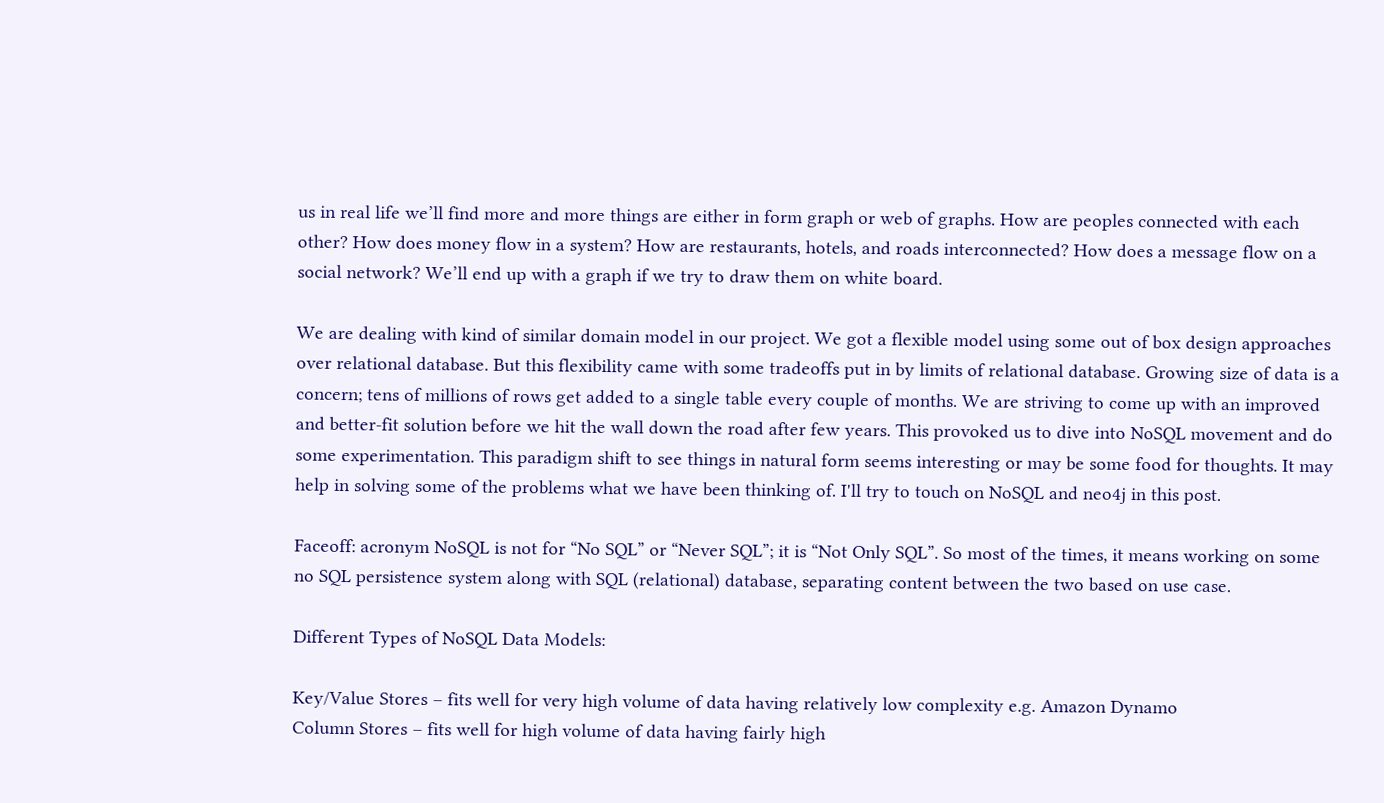us in real life we’ll find more and more things are either in form graph or web of graphs. How are peoples connected with each other? How does money flow in a system? How are restaurants, hotels, and roads interconnected? How does a message flow on a social network? We’ll end up with a graph if we try to draw them on white board.

We are dealing with kind of similar domain model in our project. We got a flexible model using some out of box design approaches over relational database. But this flexibility came with some tradeoffs put in by limits of relational database. Growing size of data is a concern; tens of millions of rows get added to a single table every couple of months. We are striving to come up with an improved and better-fit solution before we hit the wall down the road after few years. This provoked us to dive into NoSQL movement and do some experimentation. This paradigm shift to see things in natural form seems interesting or may be some food for thoughts. It may help in solving some of the problems what we have been thinking of. I'll try to touch on NoSQL and neo4j in this post.

Faceoff: acronym NoSQL is not for “No SQL” or “Never SQL”; it is “Not Only SQL”. So most of the times, it means working on some no SQL persistence system along with SQL (relational) database, separating content between the two based on use case.

Different Types of NoSQL Data Models:

Key/Value Stores – fits well for very high volume of data having relatively low complexity e.g. Amazon Dynamo
Column Stores – fits well for high volume of data having fairly high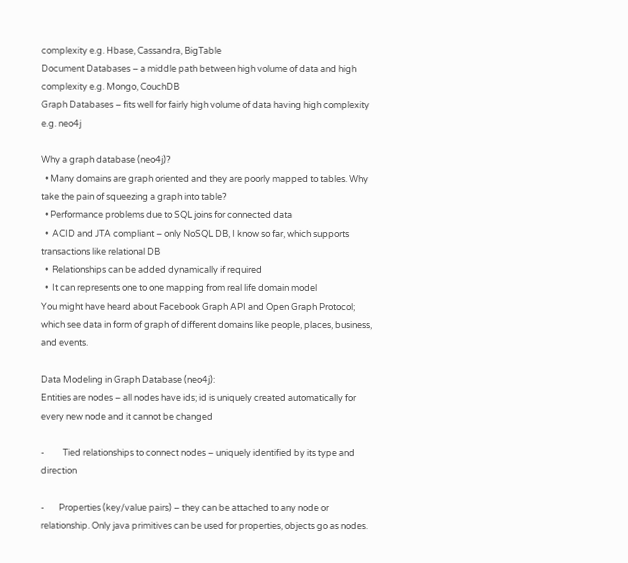complexity e.g. Hbase, Cassandra, BigTable
Document Databases – a middle path between high volume of data and high complexity e.g. Mongo, CouchDB
Graph Databases – fits well for fairly high volume of data having high complexity e.g. neo4j

Why a graph database (neo4j)?
  • Many domains are graph oriented and they are poorly mapped to tables. Why take the pain of squeezing a graph into table?
  • Performance problems due to SQL joins for connected data
  •  ACID and JTA compliant – only NoSQL DB, I know so far, which supports transactions like relational DB
  •  Relationships can be added dynamically if required
  •  It can represents one to one mapping from real life domain model
You might have heard about Facebook Graph API and Open Graph Protocol; which see data in form of graph of different domains like people, places, business, and events.

Data Modeling in Graph Database (neo4j):
Entities are nodes – all nodes have ids; id is uniquely created automatically for every new node and it cannot be changed

-         Tied relationships to connect nodes – uniquely identified by its type and direction

-       Properties (key/value pairs) – they can be attached to any node or relationship. Only java primitives can be used for properties, objects go as nodes.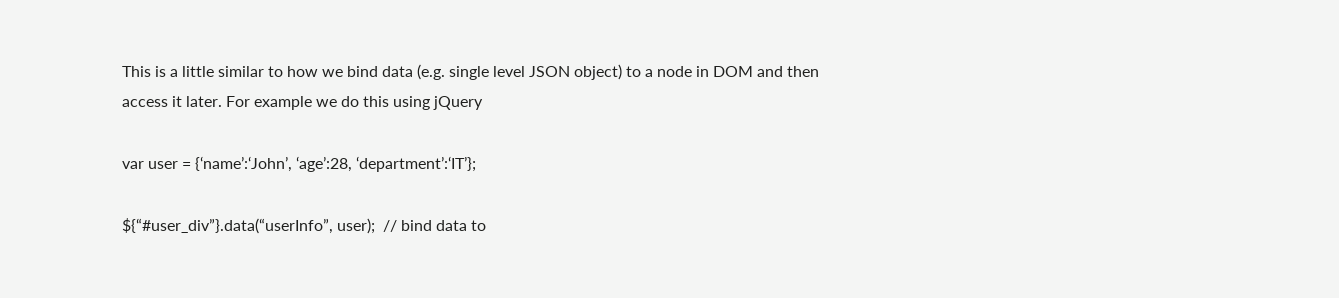This is a little similar to how we bind data (e.g. single level JSON object) to a node in DOM and then access it later. For example we do this using jQuery

var user = {‘name’:‘John’, ‘age’:28, ‘department’:‘IT’};

${“#user_div”}.data(“userInfo”, user);  // bind data to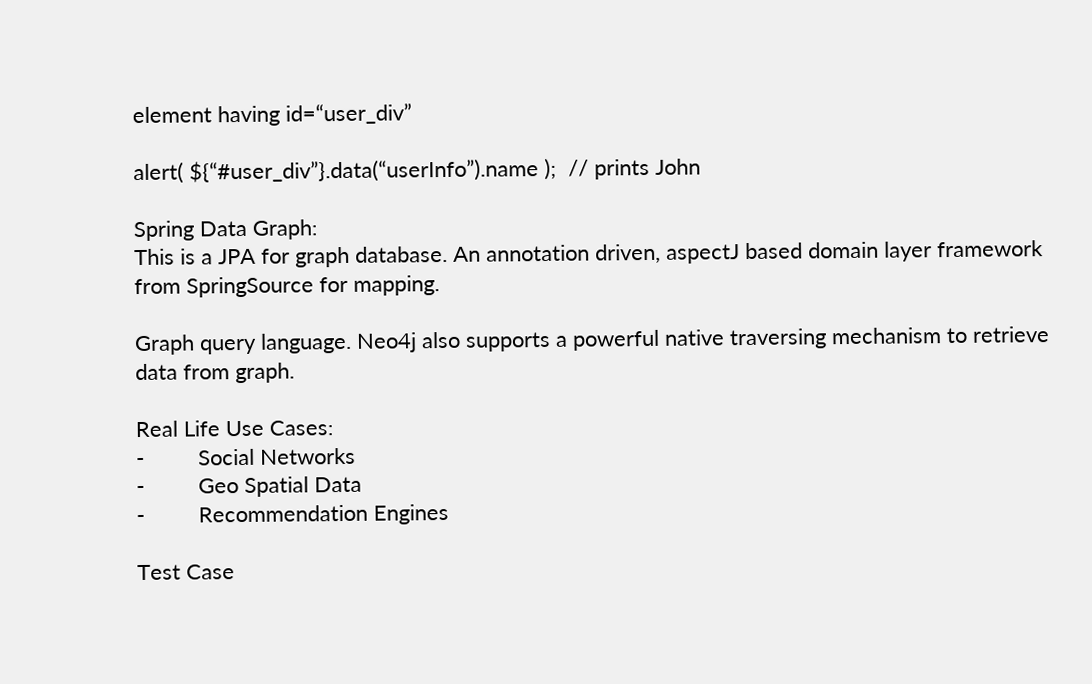element having id=“user_div”

alert( ${“#user_div”}.data(“userInfo”).name );  // prints John

Spring Data Graph:
This is a JPA for graph database. An annotation driven, aspectJ based domain layer framework from SpringSource for mapping.

Graph query language. Neo4j also supports a powerful native traversing mechanism to retrieve data from graph.

Real Life Use Cases:
-         Social Networks
-         Geo Spatial Data
-         Recommendation Engines

Test Case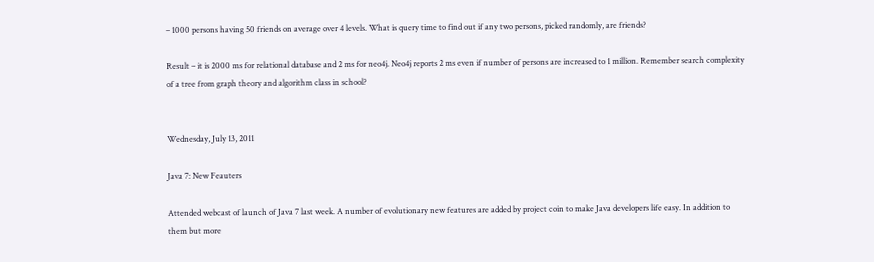– 1000 persons having 50 friends on average over 4 levels. What is query time to find out if any two persons, picked randomly, are friends?

Result – it is 2000 ms for relational database and 2 ms for neo4j. Neo4j reports 2 ms even if number of persons are increased to 1 million. Remember search complexity of a tree from graph theory and algorithm class in school?


Wednesday, July 13, 2011

Java 7: New Feauters

Attended webcast of launch of Java 7 last week. A number of evolutionary new features are added by project coin to make Java developers life easy. In addition to them but more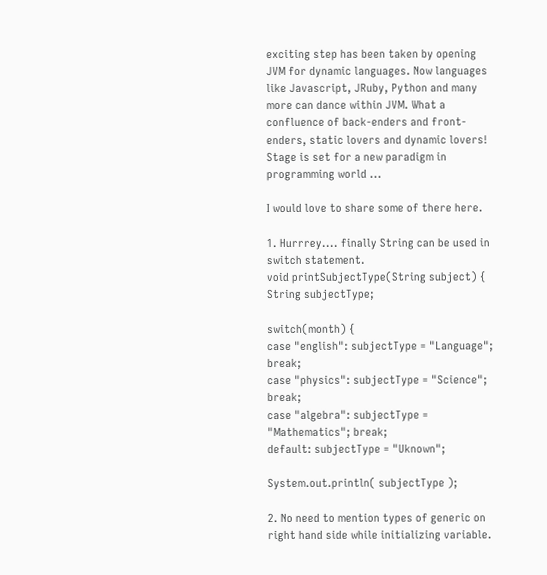exciting step has been taken by opening JVM for dynamic languages. Now languages like Javascript, JRuby, Python and many more can dance within JVM. What a confluence of back-enders and front-enders, static lovers and dynamic lovers! Stage is set for a new paradigm in programming world ...

I would love to share some of there here.

1. Hurrrey.... finally String can be used in switch statement.
void printSubjectType(String subject) {
String subjectType;

switch(month) {
case "english": subjectType = "Language"; break;
case "physics": subjectType = "Science"; break;
case "algebra": subjectType = "Mathematics"; break;
default: subjectType = "Uknown";

System.out.println( subjectType );

2. No need to mention types of generic on right hand side while initializing variable.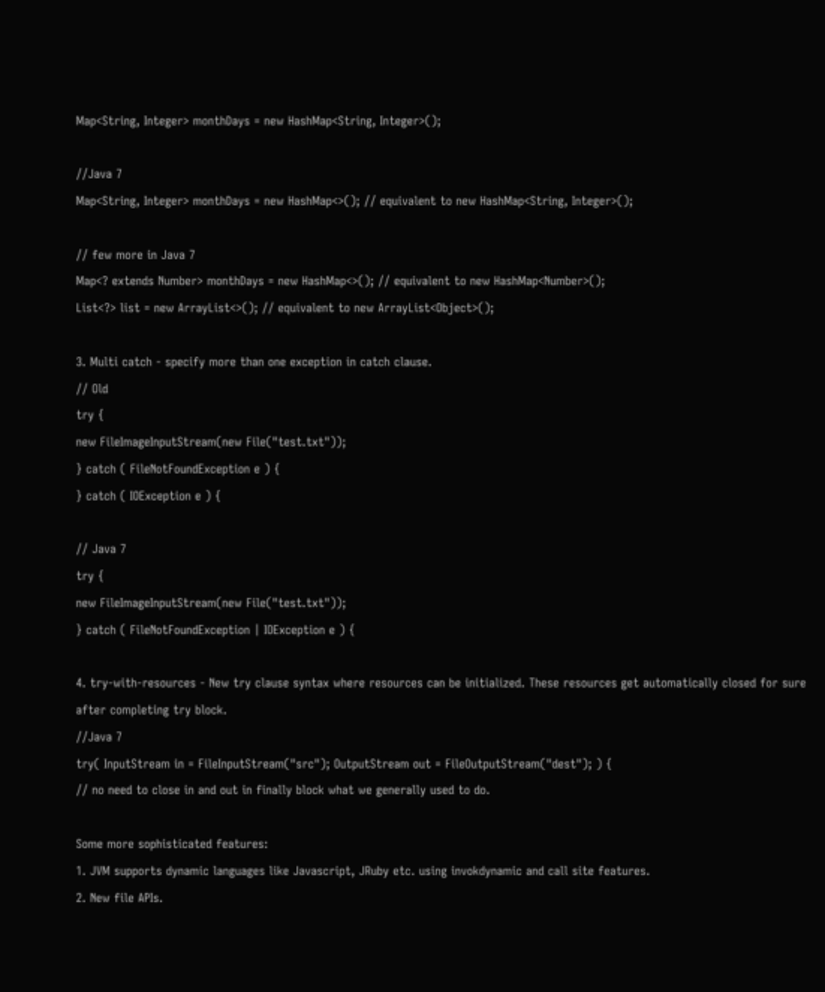Map<String, Integer> monthDays = new HashMap<String, Integer>();

//Java 7
Map<String, Integer> monthDays = new HashMap<>(); // equivalent to new HashMap<String, Integer>();

// few more in Java 7
Map<? extends Number> monthDays = new HashMap<>(); // equivalent to new HashMap<Number>();
List<?> list = new ArrayList<>(); // equivalent to new ArrayList<Object>();

3. Multi catch - specify more than one exception in catch clause.
// Old
try {
new FileImageInputStream(new File("test.txt"));
} catch ( FileNotFoundException e ) {
} catch ( IOException e ) {

// Java 7
try {
new FileImageInputStream(new File("test.txt"));
} catch ( FileNotFoundException | IOException e ) {

4. try-with-resources - New try clause syntax where resources can be initialized. These resources get automatically closed for sure after completing try block.
//Java 7
try( InputStream in = FileInputStream("src"); OutputStream out = FileOutputStream("dest"); ) {
// no need to close in and out in finally block what we generally used to do.

Some more sophisticated features:
1. JVM supports dynamic languages like Javascript, JRuby etc. using invokdynamic and call site features.
2. New file APIs.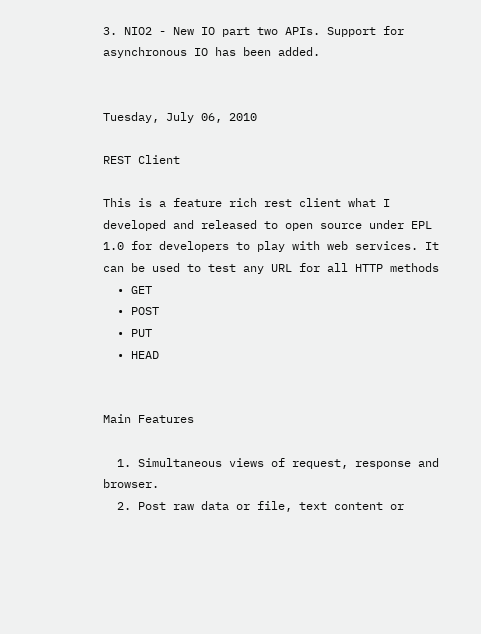3. NIO2 - New IO part two APIs. Support for asynchronous IO has been added.


Tuesday, July 06, 2010

REST Client

This is a feature rich rest client what I developed and released to open source under EPL 1.0 for developers to play with web services. It can be used to test any URL for all HTTP methods
  • GET
  • POST
  • PUT
  • HEAD


Main Features

  1. Simultaneous views of request, response and browser.
  2. Post raw data or file, text content or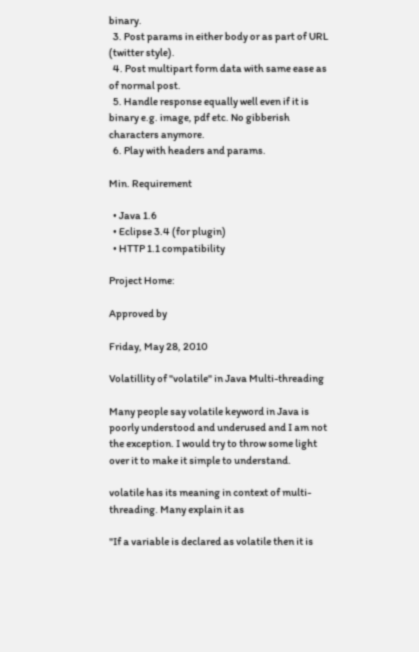binary.
  3. Post params in either body or as part of URL (twitter style).
  4. Post multipart form data with same ease as of normal post.
  5. Handle response equally well even if it is binary e.g. image, pdf etc. No gibberish characters anymore.
  6. Play with headers and params.

Min. Requirement

  • Java 1.6
  • Eclipse 3.4 (for plugin)
  • HTTP 1.1 compatibility

Project Home:

Approved by

Friday, May 28, 2010

Volatillity of "volatile" in Java Multi-threading

Many people say volatile keyword in Java is poorly understood and underused and I am not the exception. I would try to throw some light over it to make it simple to understand.

volatile has its meaning in context of multi-threading. Many explain it as

"If a variable is declared as volatile then it is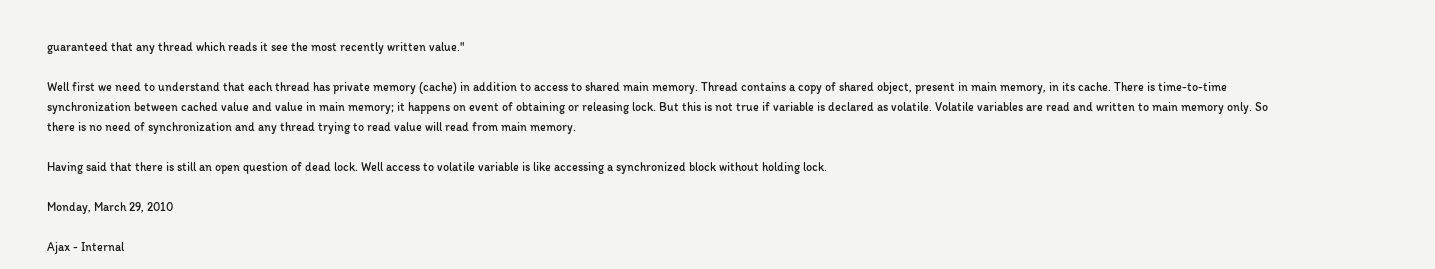guaranteed that any thread which reads it see the most recently written value."

Well first we need to understand that each thread has private memory (cache) in addition to access to shared main memory. Thread contains a copy of shared object, present in main memory, in its cache. There is time-to-time synchronization between cached value and value in main memory; it happens on event of obtaining or releasing lock. But this is not true if variable is declared as volatile. Volatile variables are read and written to main memory only. So there is no need of synchronization and any thread trying to read value will read from main memory.

Having said that there is still an open question of dead lock. Well access to volatile variable is like accessing a synchronized block without holding lock.

Monday, March 29, 2010

Ajax - Internal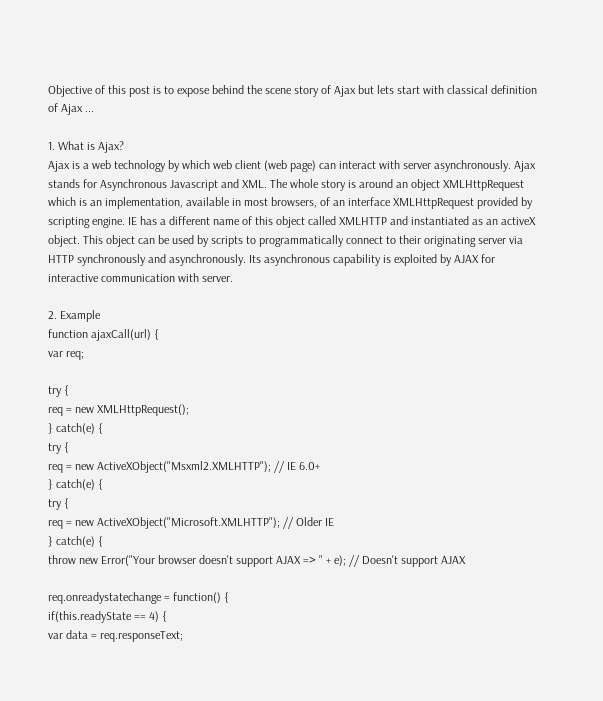Objective of this post is to expose behind the scene story of Ajax but lets start with classical definition of Ajax ...

1. What is Ajax?
Ajax is a web technology by which web client (web page) can interact with server asynchronously. Ajax stands for Asynchronous Javascript and XML. The whole story is around an object XMLHttpRequest which is an implementation, available in most browsers, of an interface XMLHttpRequest provided by scripting engine. IE has a different name of this object called XMLHTTP and instantiated as an activeX object. This object can be used by scripts to programmatically connect to their originating server via HTTP synchronously and asynchronously. Its asynchronous capability is exploited by AJAX for interactive communication with server.

2. Example
function ajaxCall(url) {
var req;

try {
req = new XMLHttpRequest();
} catch(e) {
try {
req = new ActiveXObject("Msxml2.XMLHTTP"); // IE 6.0+
} catch(e) {
try {
req = new ActiveXObject("Microsoft.XMLHTTP"); // Older IE
} catch(e) {
throw new Error("Your browser doesn't support AJAX => " + e); // Doesn't support AJAX

req.onreadystatechange = function() {
if(this.readyState == 4) {
var data = req.responseText;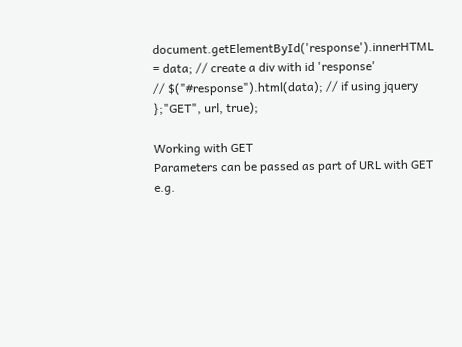document.getElementById('response').innerHTML = data; // create a div with id 'response'
// $("#response").html(data); // if using jquery
};"GET", url, true);

Working with GET
Parameters can be passed as part of URL with GET e.g.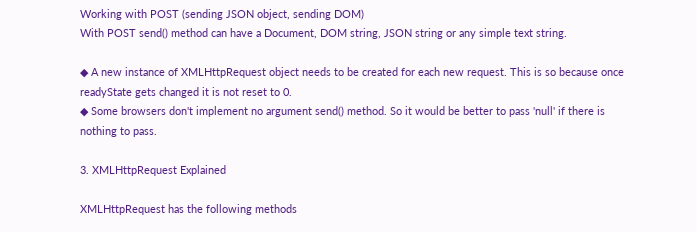Working with POST (sending JSON object, sending DOM)
With POST send() method can have a Document, DOM string, JSON string or any simple text string.

◆ A new instance of XMLHttpRequest object needs to be created for each new request. This is so because once readyState gets changed it is not reset to 0.
◆ Some browsers don't implement no argument send() method. So it would be better to pass 'null' if there is nothing to pass.

3. XMLHttpRequest Explained

XMLHttpRequest has the following methods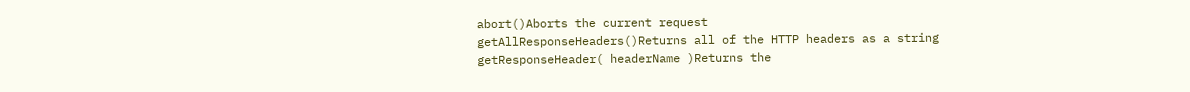abort()Aborts the current request
getAllResponseHeaders()Returns all of the HTTP headers as a string
getResponseHeader( headerName )Returns the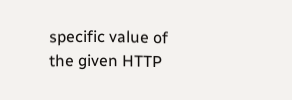specific value of the given HTTP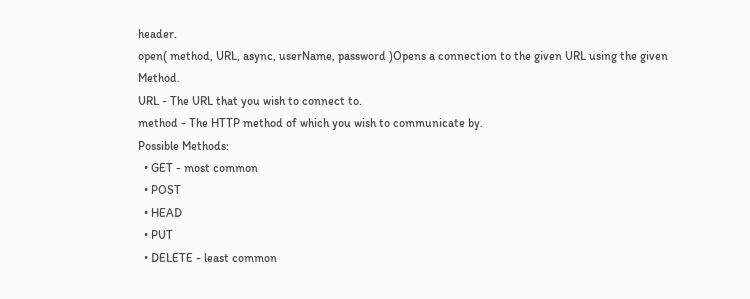header.
open( method, URL, async, userName, password )Opens a connection to the given URL using the given Method.
URL - The URL that you wish to connect to.
method - The HTTP method of which you wish to communicate by.
Possible Methods:
  • GET - most common
  • POST
  • HEAD
  • PUT
  • DELETE - least common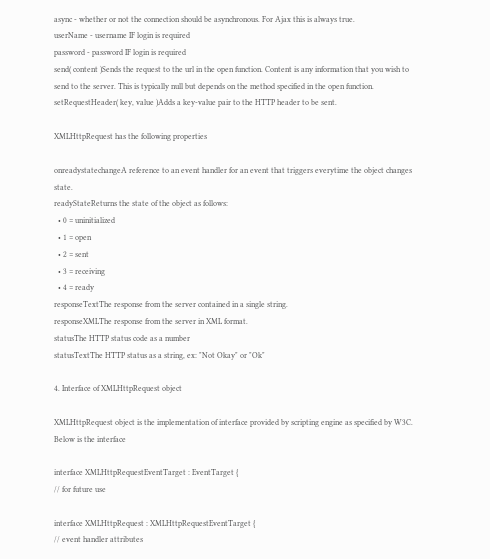async - whether or not the connection should be asynchronous. For Ajax this is always true.
userName - username IF login is required
password - password IF login is required
send( content )Sends the request to the url in the open function. Content is any information that you wish to send to the server. This is typically null but depends on the method specified in the open function.
setRequestHeader( key, value )Adds a key-value pair to the HTTP header to be sent.

XMLHttpRequest has the following properties

onreadystatechangeA reference to an event handler for an event that triggers everytime the object changes state.
readyStateReturns the state of the object as follows:
  • 0 = uninitialized
  • 1 = open
  • 2 = sent
  • 3 = receiving
  • 4 = ready
responseTextThe response from the server contained in a single string.
responseXMLThe response from the server in XML format.
statusThe HTTP status code as a number
statusTextThe HTTP status as a string, ex: "Not Okay" or "Ok"

4. Interface of XMLHttpRequest object

XMLHttpRequest object is the implementation of interface provided by scripting engine as specified by W3C. Below is the interface

interface XMLHttpRequestEventTarget : EventTarget {
// for future use

interface XMLHttpRequest : XMLHttpRequestEventTarget {
// event handler attributes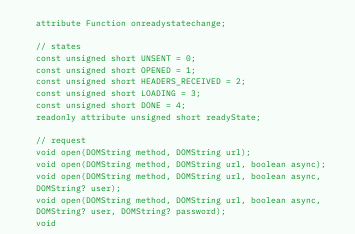attribute Function onreadystatechange;

// states
const unsigned short UNSENT = 0;
const unsigned short OPENED = 1;
const unsigned short HEADERS_RECEIVED = 2;
const unsigned short LOADING = 3;
const unsigned short DONE = 4;
readonly attribute unsigned short readyState;

// request
void open(DOMString method, DOMString url);
void open(DOMString method, DOMString url, boolean async);
void open(DOMString method, DOMString url, boolean async, DOMString? user);
void open(DOMString method, DOMString url, boolean async, DOMString? user, DOMString? password);
void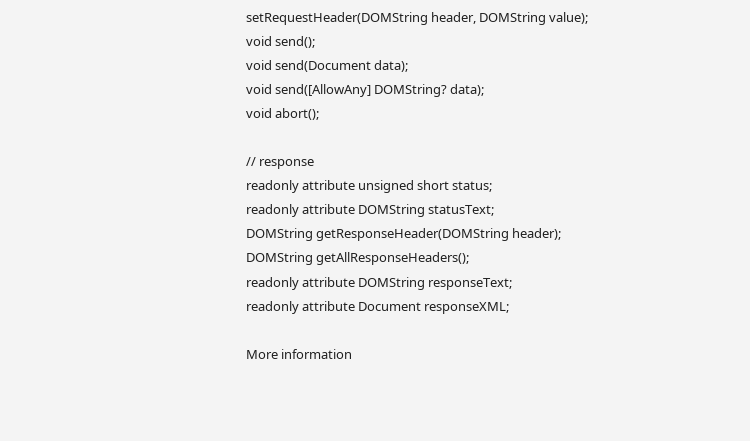setRequestHeader(DOMString header, DOMString value);
void send();
void send(Document data);
void send([AllowAny] DOMString? data);
void abort();

// response
readonly attribute unsigned short status;
readonly attribute DOMString statusText;
DOMString getResponseHeader(DOMString header);
DOMString getAllResponseHeaders();
readonly attribute DOMString responseText;
readonly attribute Document responseXML;

More information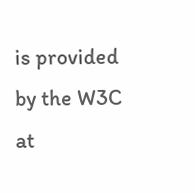is provided by the W3C at